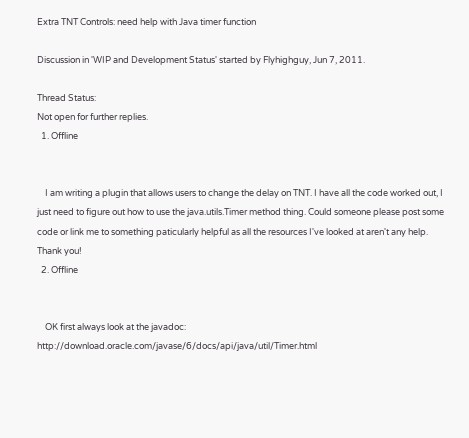Extra TNT Controls: need help with Java timer function

Discussion in 'WIP and Development Status' started by Flyhighguy, Jun 7, 2011.

Thread Status:
Not open for further replies.
  1. Offline


    I am writing a plugin that allows users to change the delay on TNT. I have all the code worked out, I just need to figure out how to use the java.utils.Timer method thing. Could someone please post some code or link me to something paticularly helpful as all the resources I've looked at aren't any help. Thank you!
  2. Offline


    OK first always look at the javadoc: http://download.oracle.com/javase/6/docs/api/java/util/Timer.html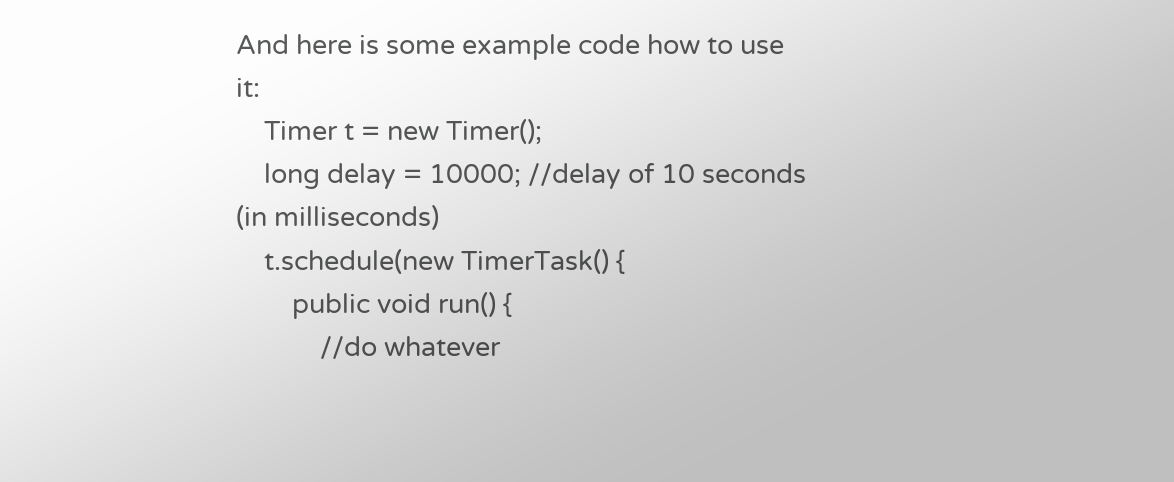And here is some example code how to use it:
    Timer t = new Timer();
    long delay = 10000; //delay of 10 seconds (in milliseconds)
    t.schedule(new TimerTask() {
        public void run() {
            //do whatever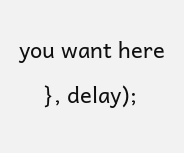you want here
    }, delay);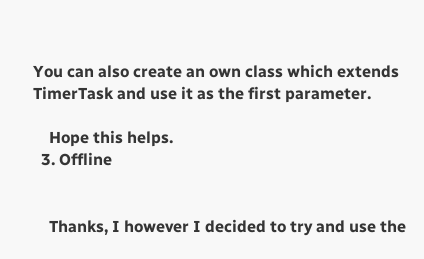You can also create an own class which extends TimerTask and use it as the first parameter.

    Hope this helps.
  3. Offline


    Thanks, I however I decided to try and use the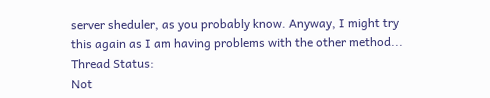server sheduler, as you probably know. Anyway, I might try this again as I am having problems with the other method...
Thread Status:
Not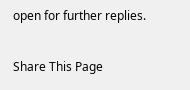open for further replies.

Share This Page